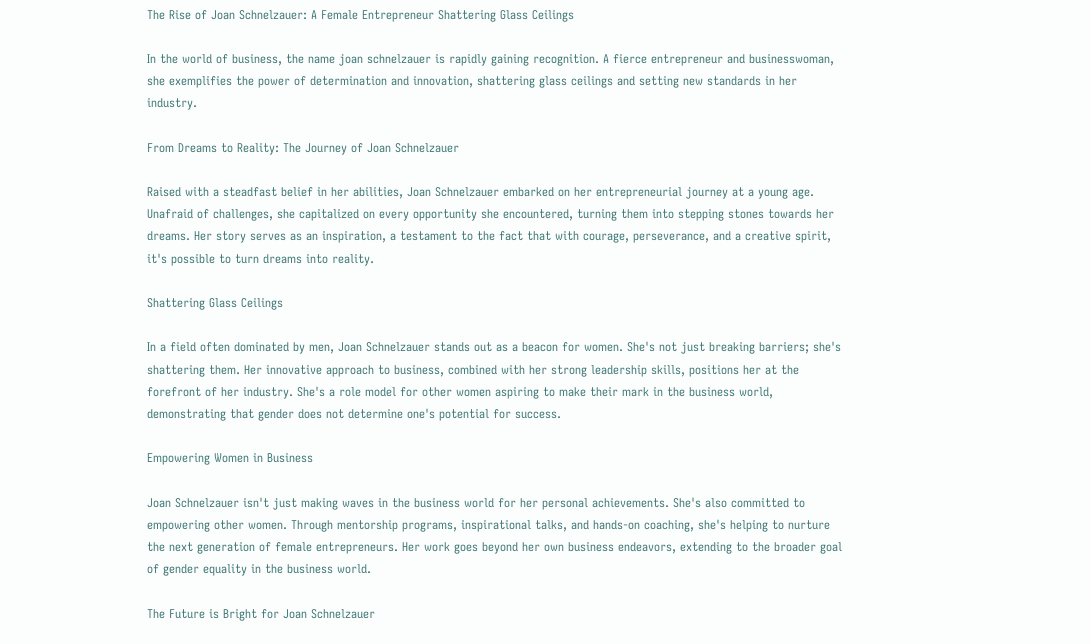The Rise of Joan Schnelzauer: A Female Entrepreneur Shattering Glass Ceilings

In the world of business, the name joan schnelzauer is rapidly gaining recognition. A fierce entrepreneur and businesswoman, she exemplifies the power of determination and innovation, shattering glass ceilings and setting new standards in her industry.

From Dreams to Reality: The Journey of Joan Schnelzauer

Raised with a steadfast belief in her abilities, Joan Schnelzauer embarked on her entrepreneurial journey at a young age. Unafraid of challenges, she capitalized on every opportunity she encountered, turning them into stepping stones towards her dreams. Her story serves as an inspiration, a testament to the fact that with courage, perseverance, and a creative spirit, it's possible to turn dreams into reality.

Shattering Glass Ceilings

In a field often dominated by men, Joan Schnelzauer stands out as a beacon for women. She's not just breaking barriers; she's shattering them. Her innovative approach to business, combined with her strong leadership skills, positions her at the forefront of her industry. She's a role model for other women aspiring to make their mark in the business world, demonstrating that gender does not determine one's potential for success.

Empowering Women in Business

Joan Schnelzauer isn't just making waves in the business world for her personal achievements. She's also committed to empowering other women. Through mentorship programs, inspirational talks, and hands-on coaching, she's helping to nurture the next generation of female entrepreneurs. Her work goes beyond her own business endeavors, extending to the broader goal of gender equality in the business world.

The Future is Bright for Joan Schnelzauer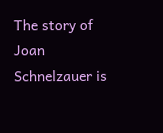The story of Joan Schnelzauer is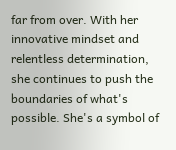far from over. With her innovative mindset and relentless determination, she continues to push the boundaries of what's possible. She's a symbol of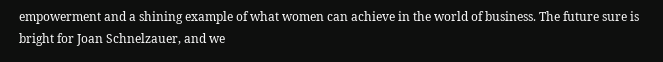empowerment and a shining example of what women can achieve in the world of business. The future sure is bright for Joan Schnelzauer, and we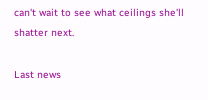can't wait to see what ceilings she'll shatter next.

Last news